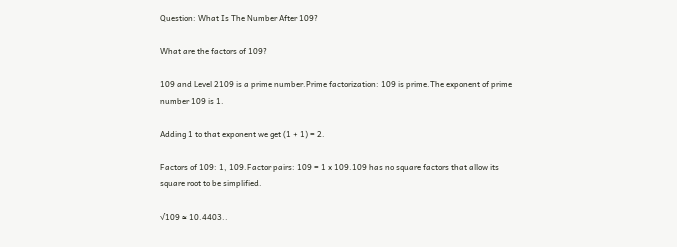Question: What Is The Number After 109?

What are the factors of 109?

109 and Level 2109 is a prime number.Prime factorization: 109 is prime.The exponent of prime number 109 is 1.

Adding 1 to that exponent we get (1 + 1) = 2.

Factors of 109: 1, 109.Factor pairs: 109 = 1 x 109.109 has no square factors that allow its square root to be simplified.

√109 ≈ 10.4403..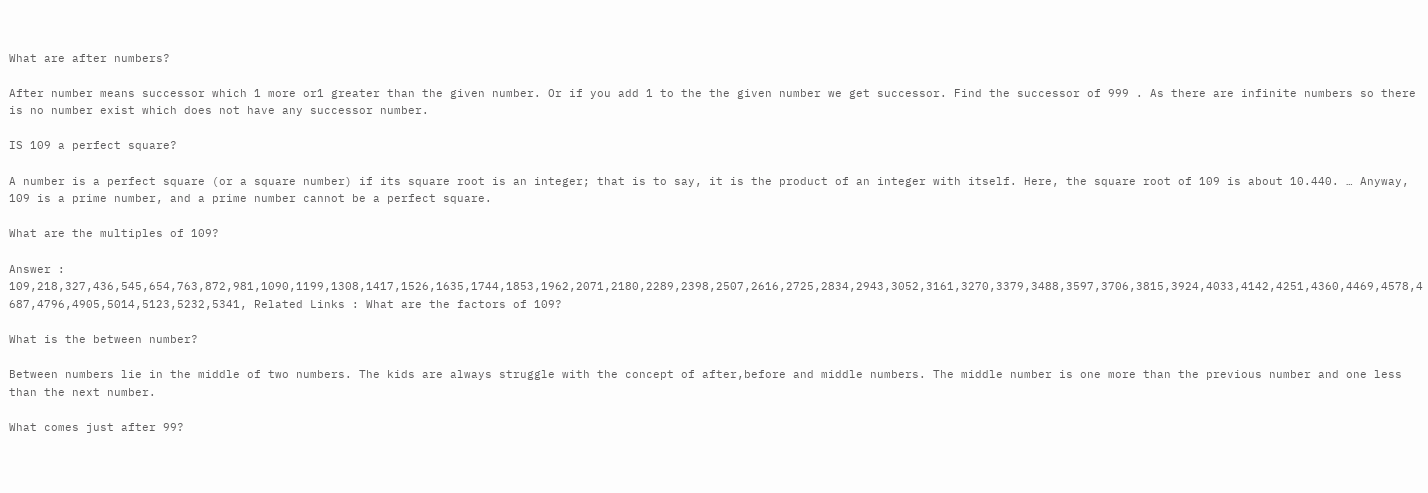What are after numbers?

After number means successor which 1 more or1 greater than the given number. Or if you add 1 to the the given number we get successor. Find the successor of 999 . As there are infinite numbers so there is no number exist which does not have any successor number.

IS 109 a perfect square?

A number is a perfect square (or a square number) if its square root is an integer; that is to say, it is the product of an integer with itself. Here, the square root of 109 is about 10.440. … Anyway, 109 is a prime number, and a prime number cannot be a perfect square.

What are the multiples of 109?

Answer : 109,218,327,436,545,654,763,872,981,1090,1199,1308,1417,1526,1635,1744,1853,1962,2071,2180,2289,2398,2507,2616,2725,2834,2943,3052,3161,3270,3379,3488,3597,3706,3815,3924,4033,4142,4251,4360,4469,4578,4687,4796,4905,5014,5123,5232,5341, Related Links : What are the factors of 109?

What is the between number?

Between numbers lie in the middle of two numbers. The kids are always struggle with the concept of after,before and middle numbers. The middle number is one more than the previous number and one less than the next number.

What comes just after 99?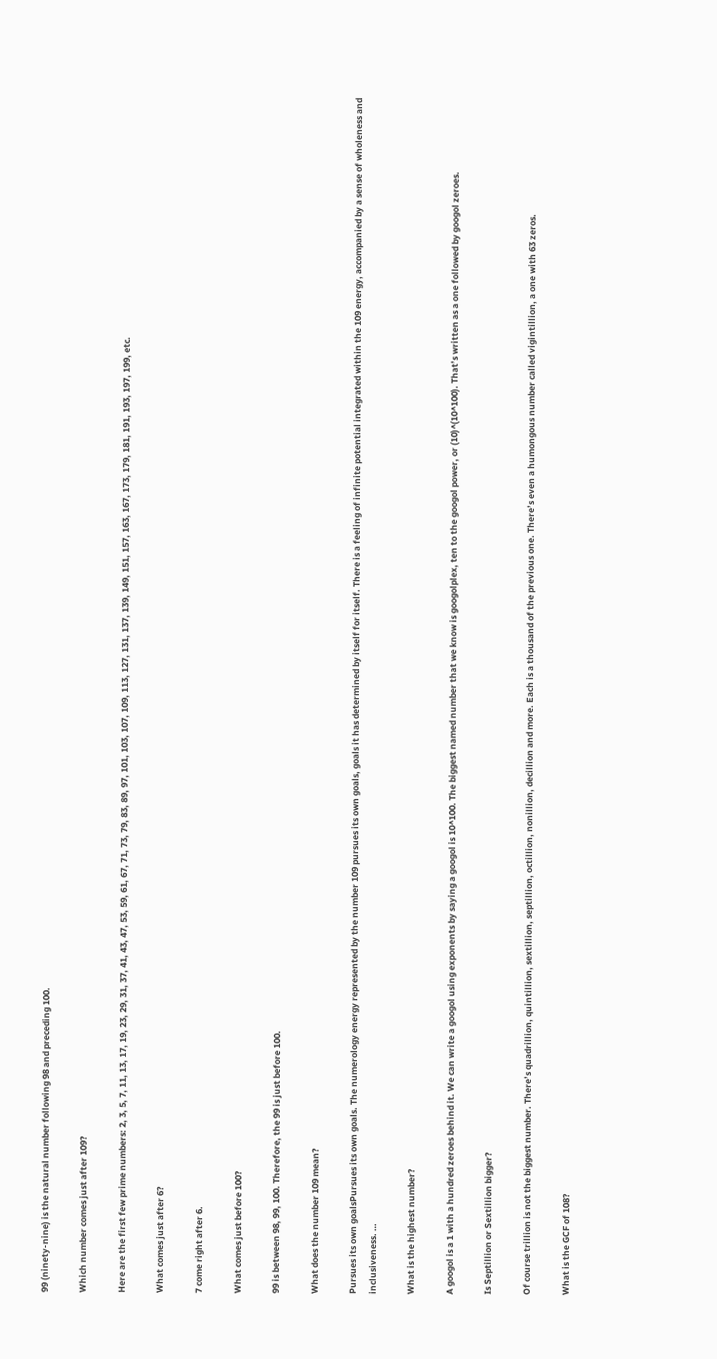99 (ninety-nine) is the natural number following 98 and preceding 100.

Which number comes just after 109?

Here are the first few prime numbers: 2, 3, 5, 7, 11, 13, 17, 19, 23, 29, 31, 37, 41, 43, 47, 53, 59, 61, 67, 71, 73, 79, 83, 89, 97, 101, 103, 107, 109, 113, 127, 131, 137, 139, 149, 151, 157, 163, 167, 173, 179, 181, 191, 193, 197, 199, etc.

What comes just after 6?

7 come right after 6.

What comes just before 100?

99 is between 98, 99, 100. Therefore, the 99 is just before 100.

What does the number 109 mean?

Pursues its own goalsPursues its own goals. The numerology energy represented by the number 109 pursues its own goals, goals it has determined by itself for itself. There is a feeling of infinite potential integrated within the 109 energy, accompanied by a sense of wholeness and inclusiveness. …

What is the highest number?

A googol is a 1 with a hundred zeroes behind it. We can write a googol using exponents by saying a googol is 10^100. The biggest named number that we know is googolplex, ten to the googol power, or (10)^(10^100). That’s written as a one followed by googol zeroes.

Is Septillion or Sextillion bigger?

Of course trillion is not the biggest number. There’s quadrillion, quintillion, sextillion, septillion, octillion, nonillion, decillion and more. Each is a thousand of the previous one. There’s even a humongous number called vigintillion, a one with 63 zeros.

What is the GCF of 108?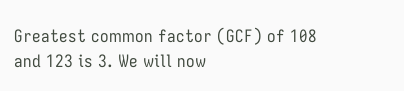Greatest common factor (GCF) of 108 and 123 is 3. We will now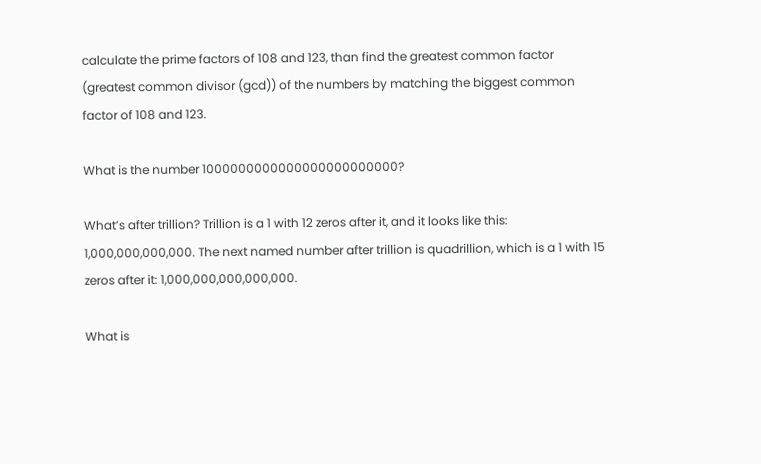calculate the prime factors of 108 and 123, than find the greatest common factor (greatest common divisor (gcd)) of the numbers by matching the biggest common factor of 108 and 123.

What is the number 1000000000000000000000000?

What’s after trillion? Trillion is a 1 with 12 zeros after it, and it looks like this: 1,000,000,000,000. The next named number after trillion is quadrillion, which is a 1 with 15 zeros after it: 1,000,000,000,000,000.

What is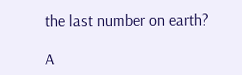the last number on earth?

A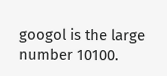googol is the large number 10100.